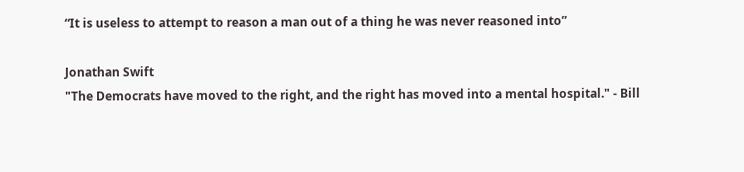“It is useless to attempt to reason a man out of a thing he was never reasoned into”

Jonathan Swift
"The Democrats have moved to the right, and the right has moved into a mental hospital." - Bill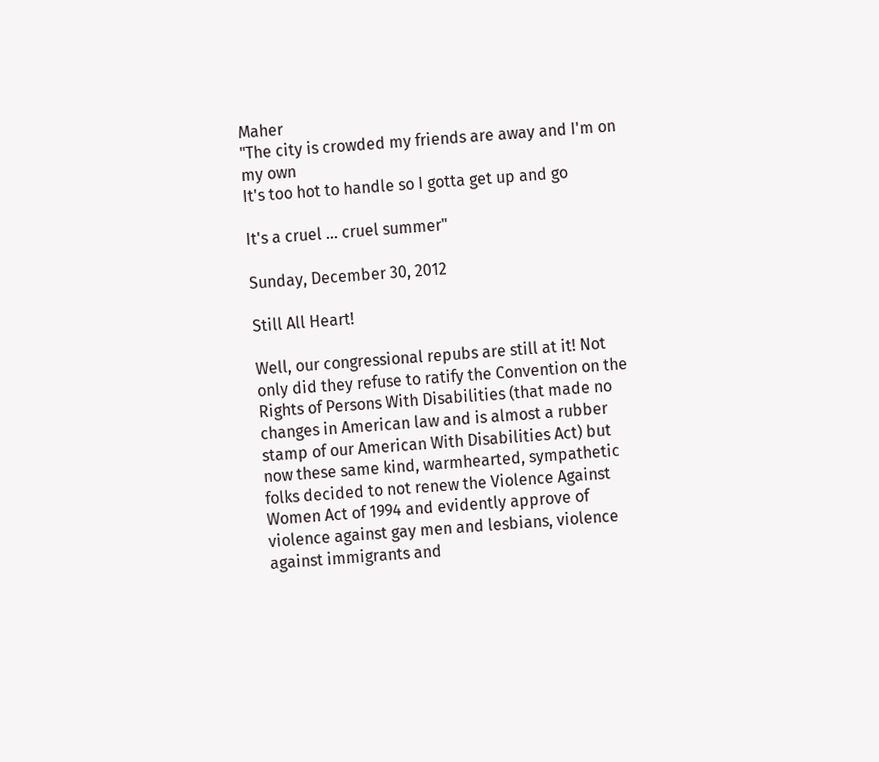Maher
"The city is crowded my friends are away and I'm on my own
It's too hot to handle so I gotta get up and go

It's a cruel ... cruel summer"

Sunday, December 30, 2012

Still All Heart!

Well, our congressional repubs are still at it! Not only did they refuse to ratify the Convention on the Rights of Persons With Disabilities (that made no changes in American law and is almost a rubber stamp of our American With Disabilities Act) but now these same kind, warmhearted, sympathetic folks decided to not renew the Violence Against Women Act of 1994 and evidently approve of violence against gay men and lesbians, violence against immigrants and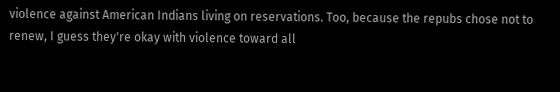violence against American Indians living on reservations. Too, because the repubs chose not to renew, I guess they're okay with violence toward all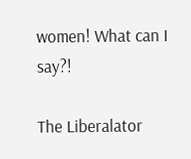women! What can I say?!

The Liberalator